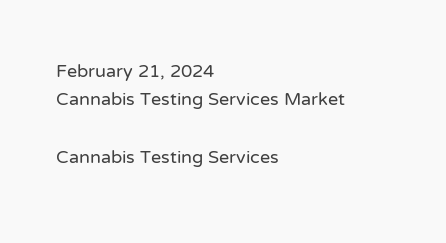February 21, 2024
Cannabis Testing Services Market

Cannabis Testing Services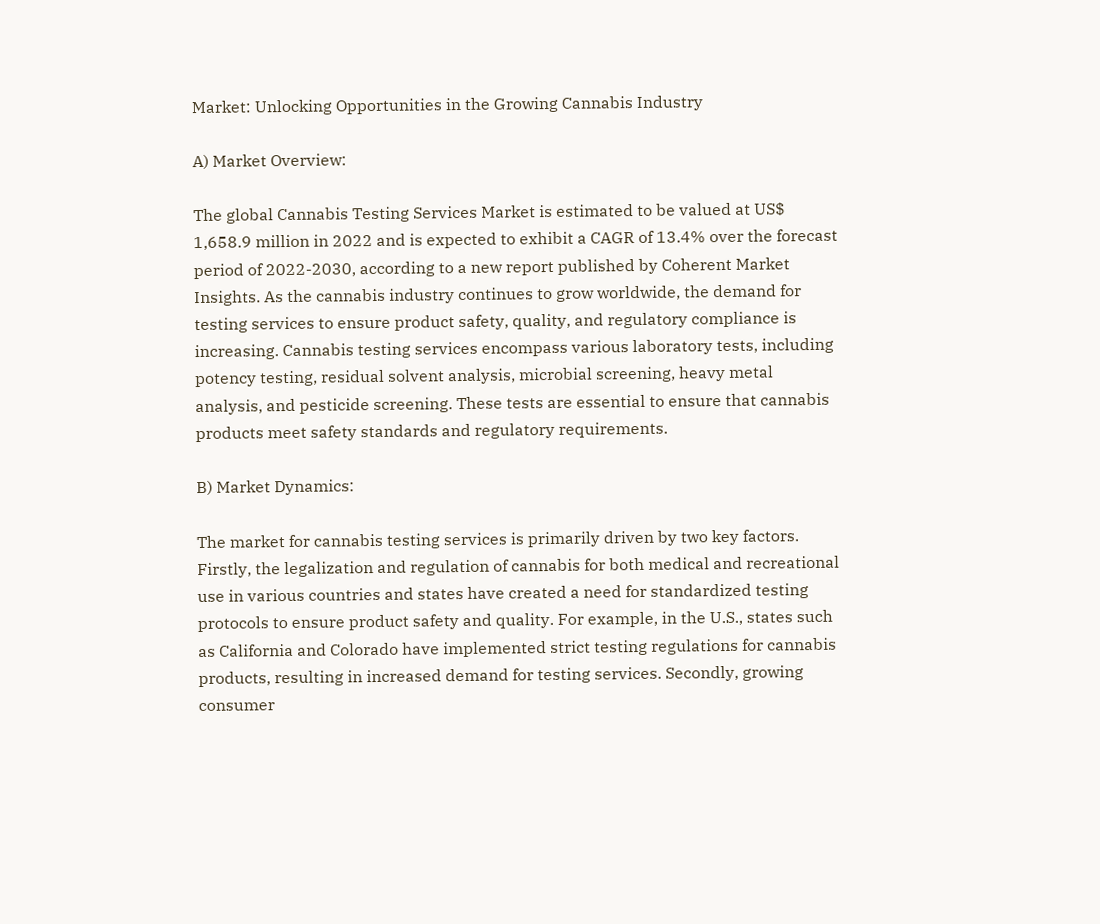Market: Unlocking Opportunities in the Growing Cannabis Industry

A) Market Overview:

The global Cannabis Testing Services Market is estimated to be valued at US$ 1,658.9 million in 2022 and is expected to exhibit a CAGR of 13.4% over the forecast period of 2022-2030, according to a new report published by Coherent Market Insights. As the cannabis industry continues to grow worldwide, the demand for testing services to ensure product safety, quality, and regulatory compliance is increasing. Cannabis testing services encompass various laboratory tests, including potency testing, residual solvent analysis, microbial screening, heavy metal analysis, and pesticide screening. These tests are essential to ensure that cannabis products meet safety standards and regulatory requirements.

B) Market Dynamics:

The market for cannabis testing services is primarily driven by two key factors. Firstly, the legalization and regulation of cannabis for both medical and recreational use in various countries and states have created a need for standardized testing protocols to ensure product safety and quality. For example, in the U.S., states such as California and Colorado have implemented strict testing regulations for cannabis products, resulting in increased demand for testing services. Secondly, growing consumer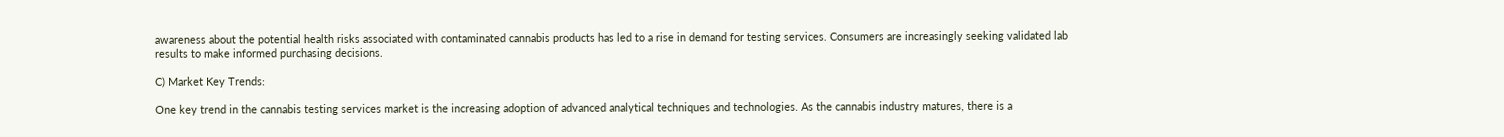awareness about the potential health risks associated with contaminated cannabis products has led to a rise in demand for testing services. Consumers are increasingly seeking validated lab results to make informed purchasing decisions.

C) Market Key Trends:

One key trend in the cannabis testing services market is the increasing adoption of advanced analytical techniques and technologies. As the cannabis industry matures, there is a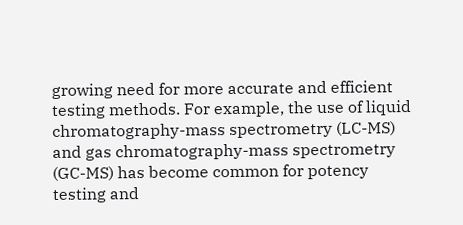growing need for more accurate and efficient testing methods. For example, the use of liquid chromatography-mass spectrometry (LC-MS) and gas chromatography-mass spectrometry (GC-MS) has become common for potency testing and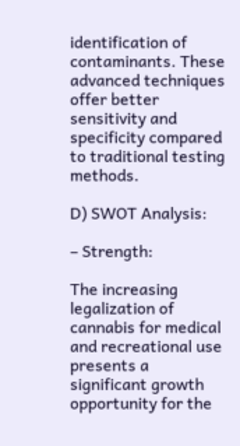identification of contaminants. These advanced techniques offer better sensitivity and specificity compared to traditional testing methods.

D) SWOT Analysis:

– Strength:

The increasing legalization of cannabis for medical and recreational use presents a significant growth opportunity for the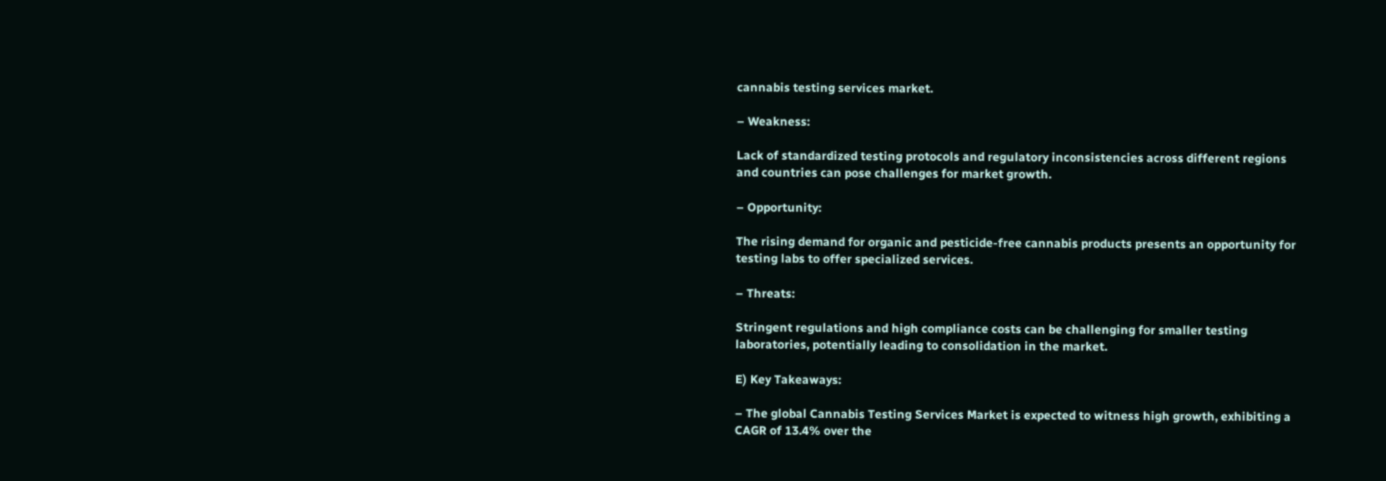cannabis testing services market.

– Weakness:

Lack of standardized testing protocols and regulatory inconsistencies across different regions and countries can pose challenges for market growth.

– Opportunity:

The rising demand for organic and pesticide-free cannabis products presents an opportunity for testing labs to offer specialized services.

– Threats:

Stringent regulations and high compliance costs can be challenging for smaller testing laboratories, potentially leading to consolidation in the market.

E) Key Takeaways:

– The global Cannabis Testing Services Market is expected to witness high growth, exhibiting a CAGR of 13.4% over the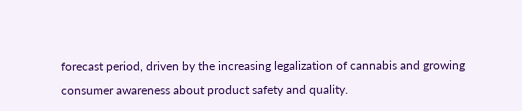forecast period, driven by the increasing legalization of cannabis and growing consumer awareness about product safety and quality.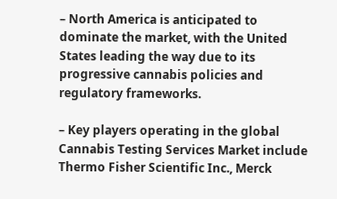– North America is anticipated to dominate the market, with the United States leading the way due to its progressive cannabis policies and regulatory frameworks.

– Key players operating in the global Cannabis Testing Services Market include Thermo Fisher Scientific Inc., Merck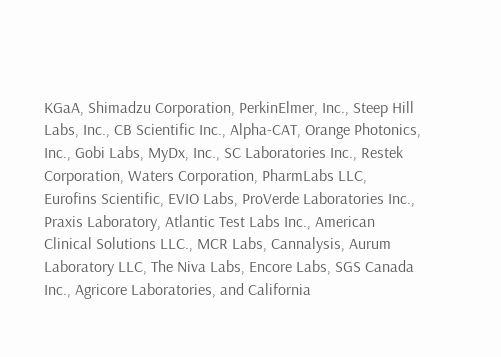KGaA, Shimadzu Corporation, PerkinElmer, Inc., Steep Hill Labs, Inc., CB Scientific Inc., Alpha-CAT, Orange Photonics, Inc., Gobi Labs, MyDx, Inc., SC Laboratories Inc., Restek Corporation, Waters Corporation, PharmLabs LLC, Eurofins Scientific, EVIO Labs, ProVerde Laboratories Inc., Praxis Laboratory, Atlantic Test Labs Inc., American Clinical Solutions LLC., MCR Labs, Cannalysis, Aurum Laboratory LLC, The Niva Labs, Encore Labs, SGS Canada Inc., Agricore Laboratories, and California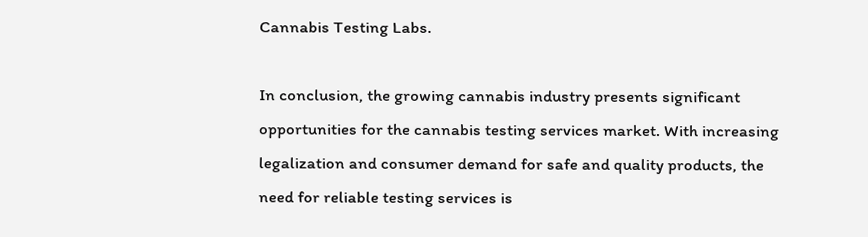Cannabis Testing Labs.

In conclusion, the growing cannabis industry presents significant opportunities for the cannabis testing services market. With increasing legalization and consumer demand for safe and quality products, the need for reliable testing services is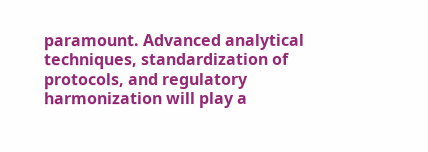paramount. Advanced analytical techniques, standardization of protocols, and regulatory harmonization will play a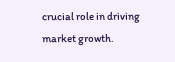crucial role in driving market growth.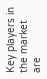Key players in the market are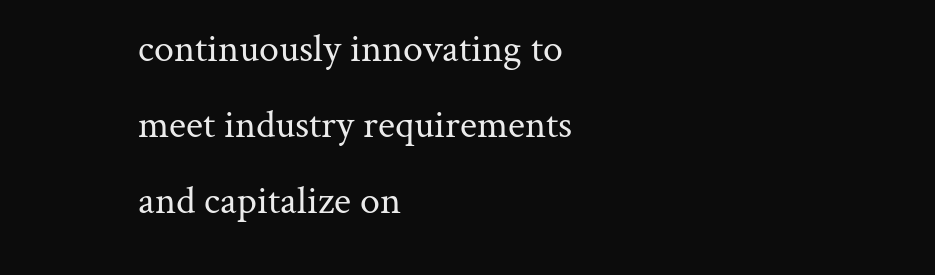continuously innovating to meet industry requirements and capitalize on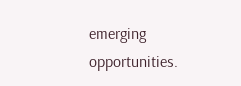emerging opportunities.